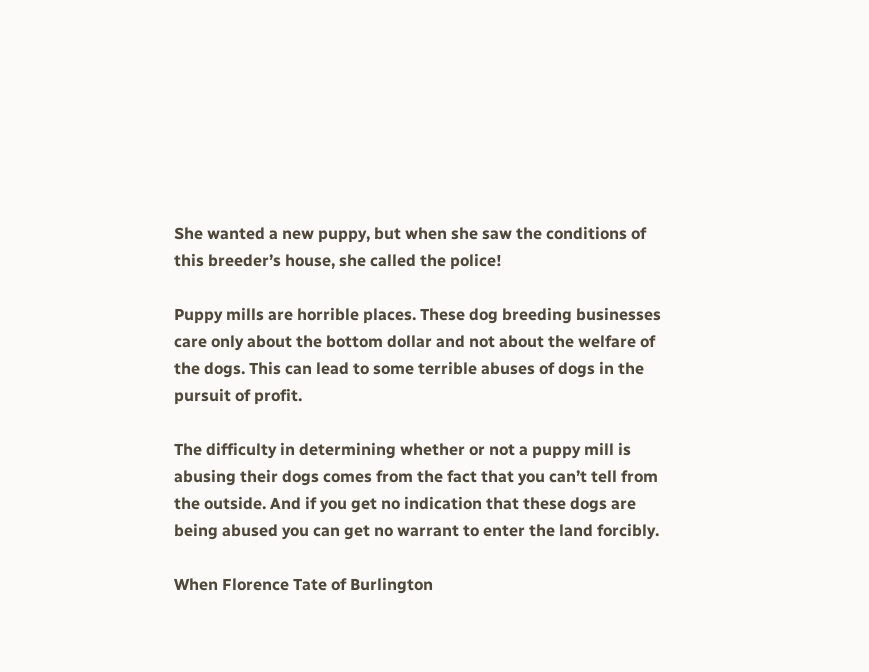She wanted a new puppy, but when she saw the conditions of this breeder’s house, she called the police!

Puppy mills are horrible places. These dog breeding businesses care only about the bottom dollar and not about the welfare of the dogs. This can lead to some terrible abuses of dogs in the pursuit of profit.

The difficulty in determining whether or not a puppy mill is abusing their dogs comes from the fact that you can’t tell from the outside. And if you get no indication that these dogs are being abused you can get no warrant to enter the land forcibly.

When Florence Tate of Burlington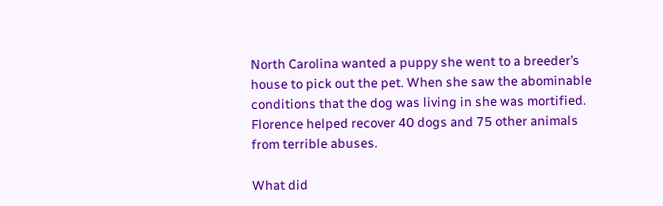North Carolina wanted a puppy she went to a breeder’s house to pick out the pet. When she saw the abominable conditions that the dog was living in she was mortified. Florence helped recover 40 dogs and 75 other animals from terrible abuses.

What did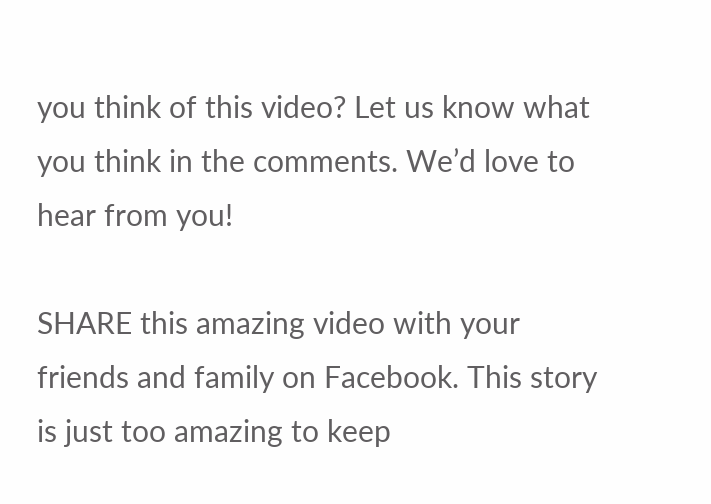you think of this video? Let us know what you think in the comments. We’d love to hear from you!

SHARE this amazing video with your friends and family on Facebook. This story is just too amazing to keep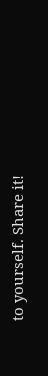to yourself. Share it!